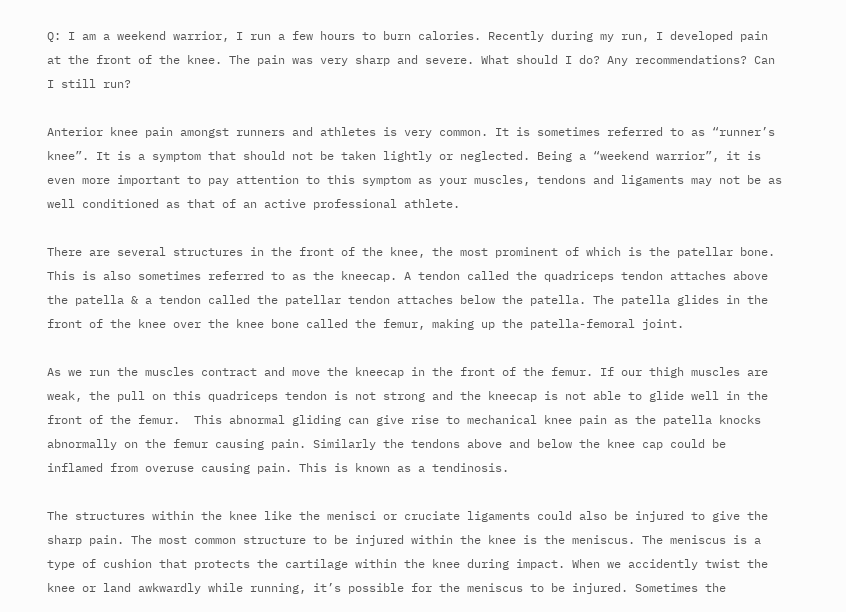Q: I am a weekend warrior, I run a few hours to burn calories. Recently during my run, I developed pain at the front of the knee. The pain was very sharp and severe. What should I do? Any recommendations? Can I still run?

Anterior knee pain amongst runners and athletes is very common. It is sometimes referred to as “runner’s knee”. It is a symptom that should not be taken lightly or neglected. Being a “weekend warrior”, it is even more important to pay attention to this symptom as your muscles, tendons and ligaments may not be as well conditioned as that of an active professional athlete.

There are several structures in the front of the knee, the most prominent of which is the patellar bone. This is also sometimes referred to as the kneecap. A tendon called the quadriceps tendon attaches above the patella & a tendon called the patellar tendon attaches below the patella. The patella glides in the front of the knee over the knee bone called the femur, making up the patella-femoral joint.

As we run the muscles contract and move the kneecap in the front of the femur. If our thigh muscles are weak, the pull on this quadriceps tendon is not strong and the kneecap is not able to glide well in the front of the femur.  This abnormal gliding can give rise to mechanical knee pain as the patella knocks abnormally on the femur causing pain. Similarly the tendons above and below the knee cap could be inflamed from overuse causing pain. This is known as a tendinosis.

The structures within the knee like the menisci or cruciate ligaments could also be injured to give the sharp pain. The most common structure to be injured within the knee is the meniscus. The meniscus is a type of cushion that protects the cartilage within the knee during impact. When we accidently twist the knee or land awkwardly while running, it’s possible for the meniscus to be injured. Sometimes the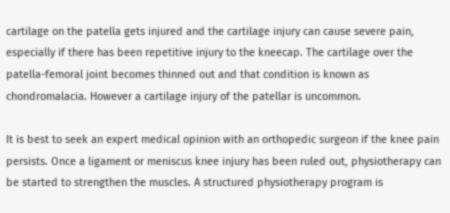cartilage on the patella gets injured and the cartilage injury can cause severe pain, especially if there has been repetitive injury to the kneecap. The cartilage over the patella-femoral joint becomes thinned out and that condition is known as chondromalacia. However a cartilage injury of the patellar is uncommon.

It is best to seek an expert medical opinion with an orthopedic surgeon if the knee pain persists. Once a ligament or meniscus knee injury has been ruled out, physiotherapy can be started to strengthen the muscles. A structured physiotherapy program is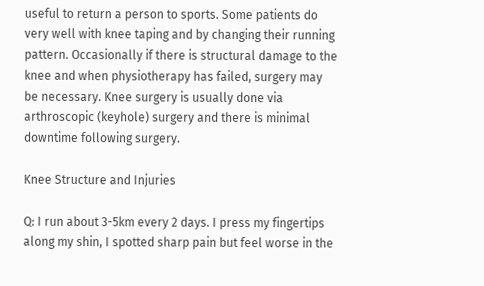useful to return a person to sports. Some patients do very well with knee taping and by changing their running pattern. Occasionally if there is structural damage to the knee and when physiotherapy has failed, surgery may be necessary. Knee surgery is usually done via arthroscopic (keyhole) surgery and there is minimal downtime following surgery.

Knee Structure and Injuries

Q: I run about 3-5km every 2 days. I press my fingertips along my shin, I spotted sharp pain but feel worse in the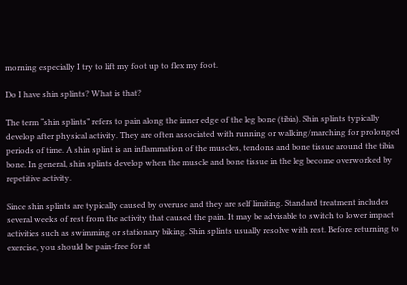morning especially I try to lift my foot up to flex my foot.

Do I have shin splints? What is that?

The term “shin splints” refers to pain along the inner edge of the leg bone (tibia). Shin splints typically develop after physical activity. They are often associated with running or walking/marching for prolonged periods of time. A shin splint is an inflammation of the muscles, tendons and bone tissue around the tibia bone. In general, shin splints develop when the muscle and bone tissue in the leg become overworked by repetitive activity.

Since shin splints are typically caused by overuse and they are self limiting. Standard treatment includes several weeks of rest from the activity that caused the pain. It may be advisable to switch to lower impact activities such as swimming or stationary biking. Shin splints usually resolve with rest. Before returning to exercise, you should be pain-free for at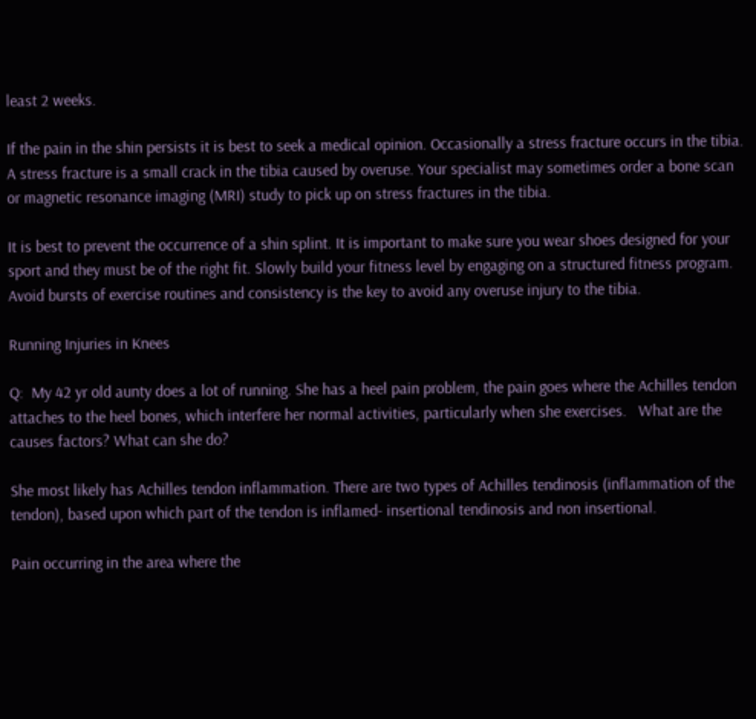least 2 weeks.

If the pain in the shin persists it is best to seek a medical opinion. Occasionally a stress fracture occurs in the tibia.  A stress fracture is a small crack in the tibia caused by overuse. Your specialist may sometimes order a bone scan or magnetic resonance imaging (MRI) study to pick up on stress fractures in the tibia.

It is best to prevent the occurrence of a shin splint. It is important to make sure you wear shoes designed for your sport and they must be of the right fit. Slowly build your fitness level by engaging on a structured fitness program. Avoid bursts of exercise routines and consistency is the key to avoid any overuse injury to the tibia.

Running Injuries in Knees

Q:  My 42 yr old aunty does a lot of running. She has a heel pain problem, the pain goes where the Achilles tendon attaches to the heel bones, which interfere her normal activities, particularly when she exercises.   What are the causes factors? What can she do?

She most likely has Achilles tendon inflammation. There are two types of Achilles tendinosis (inflammation of the tendon), based upon which part of the tendon is inflamed- insertional tendinosis and non insertional.

Pain occurring in the area where the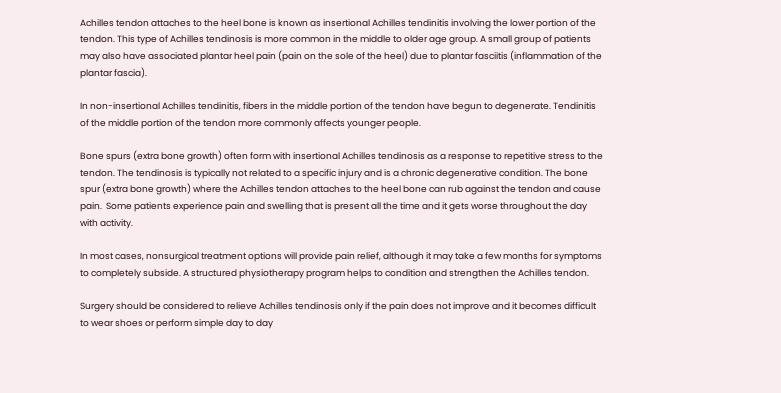Achilles tendon attaches to the heel bone is known as insertional Achilles tendinitis involving the lower portion of the tendon. This type of Achilles tendinosis is more common in the middle to older age group. A small group of patients may also have associated plantar heel pain (pain on the sole of the heel) due to plantar fasciitis (inflammation of the plantar fascia).

In non-insertional Achilles tendinitis, fibers in the middle portion of the tendon have begun to degenerate. Tendinitis of the middle portion of the tendon more commonly affects younger people.

Bone spurs (extra bone growth) often form with insertional Achilles tendinosis as a response to repetitive stress to the tendon. The tendinosis is typically not related to a specific injury and is a chronic degenerative condition. The bone spur (extra bone growth) where the Achilles tendon attaches to the heel bone can rub against the tendon and cause pain.  Some patients experience pain and swelling that is present all the time and it gets worse throughout the day with activity.

In most cases, nonsurgical treatment options will provide pain relief, although it may take a few months for symptoms to completely subside. A structured physiotherapy program helps to condition and strengthen the Achilles tendon.

Surgery should be considered to relieve Achilles tendinosis only if the pain does not improve and it becomes difficult to wear shoes or perform simple day to day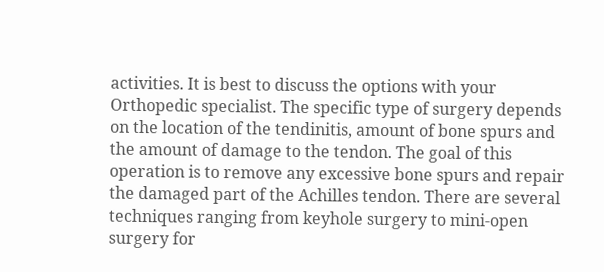activities. It is best to discuss the options with your Orthopedic specialist. The specific type of surgery depends on the location of the tendinitis, amount of bone spurs and the amount of damage to the tendon. The goal of this operation is to remove any excessive bone spurs and repair the damaged part of the Achilles tendon. There are several techniques ranging from keyhole surgery to mini-open surgery for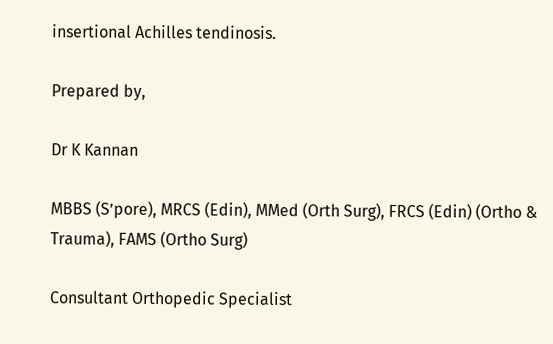insertional Achilles tendinosis.

Prepared by,

Dr K Kannan

MBBS (S’pore), MRCS (Edin), MMed (Orth Surg), FRCS (Edin) (Ortho & Trauma), FAMS (Ortho Surg)

Consultant Orthopedic Specialist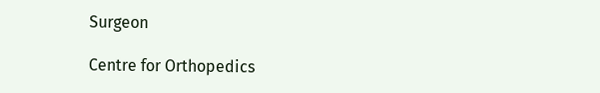Surgeon

Centre for Orthopedics